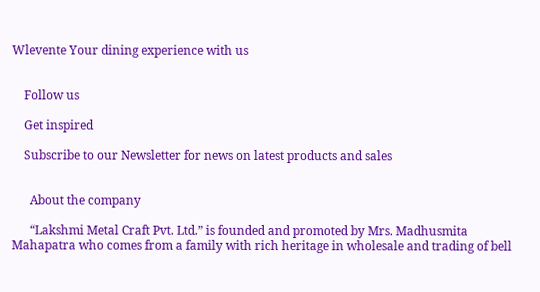Wlevente Your dining experience with us


    Follow us

    Get inspired

    Subscribe to our Newsletter for news on latest products and sales


      About the company

      “Lakshmi Metal Craft Pvt. Ltd.” is founded and promoted by Mrs. Madhusmita Mahapatra who comes from a family with rich heritage in wholesale and trading of bell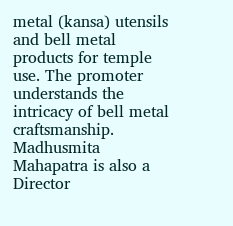metal (kansa) utensils and bell metal products for temple use. The promoter understands the intricacy of bell metal craftsmanship. Madhusmita Mahapatra is also a Director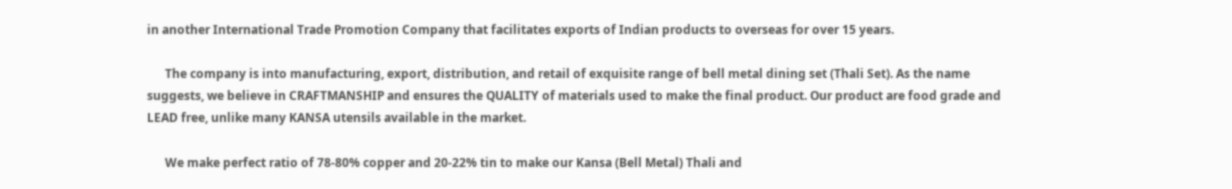in another International Trade Promotion Company that facilitates exports of Indian products to overseas for over 15 years.

      The company is into manufacturing, export, distribution, and retail of exquisite range of bell metal dining set (Thali Set). As the name suggests, we believe in CRAFTMANSHIP and ensures the QUALITY of materials used to make the final product. Our product are food grade and LEAD free, unlike many KANSA utensils available in the market.

      We make perfect ratio of 78-80% copper and 20-22% tin to make our Kansa (Bell Metal) Thali and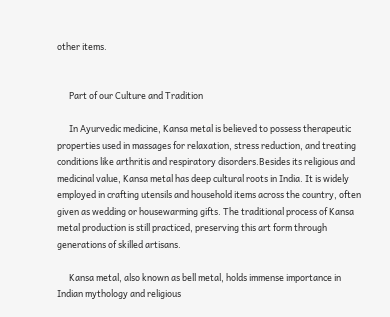other items.


      Part of our Culture and Tradition

      In Ayurvedic medicine, Kansa metal is believed to possess therapeutic properties used in massages for relaxation, stress reduction, and treating conditions like arthritis and respiratory disorders.Besides its religious and medicinal value, Kansa metal has deep cultural roots in India. It is widely employed in crafting utensils and household items across the country, often given as wedding or housewarming gifts. The traditional process of Kansa metal production is still practiced, preserving this art form through generations of skilled artisans.

      Kansa metal, also known as bell metal, holds immense importance in Indian mythology and religious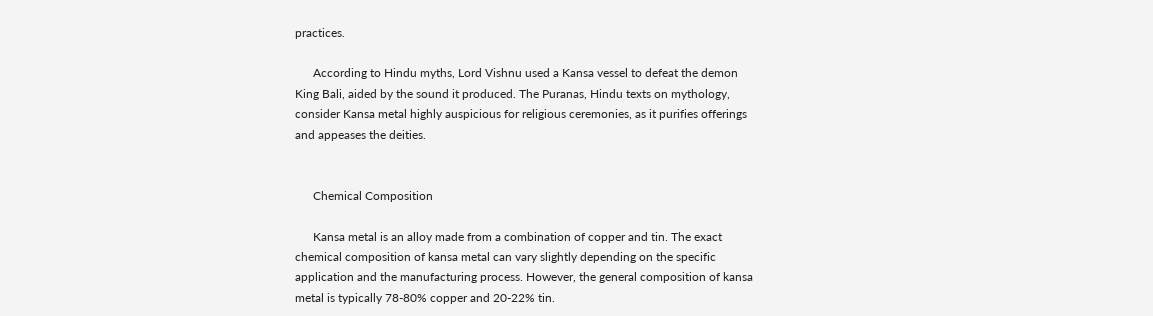practices.

      According to Hindu myths, Lord Vishnu used a Kansa vessel to defeat the demon King Bali, aided by the sound it produced. The Puranas, Hindu texts on mythology, consider Kansa metal highly auspicious for religious ceremonies, as it purifies offerings and appeases the deities.


      Chemical Composition

      Kansa metal is an alloy made from a combination of copper and tin. The exact chemical composition of kansa metal can vary slightly depending on the specific application and the manufacturing process. However, the general composition of kansa metal is typically 78-80% copper and 20-22% tin.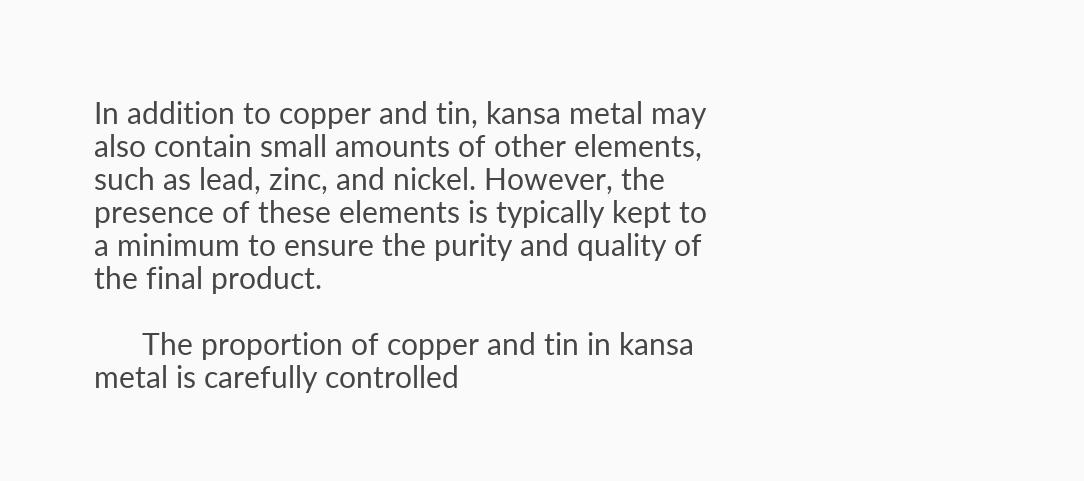In addition to copper and tin, kansa metal may also contain small amounts of other elements, such as lead, zinc, and nickel. However, the presence of these elements is typically kept to a minimum to ensure the purity and quality of the final product.

      The proportion of copper and tin in kansa metal is carefully controlled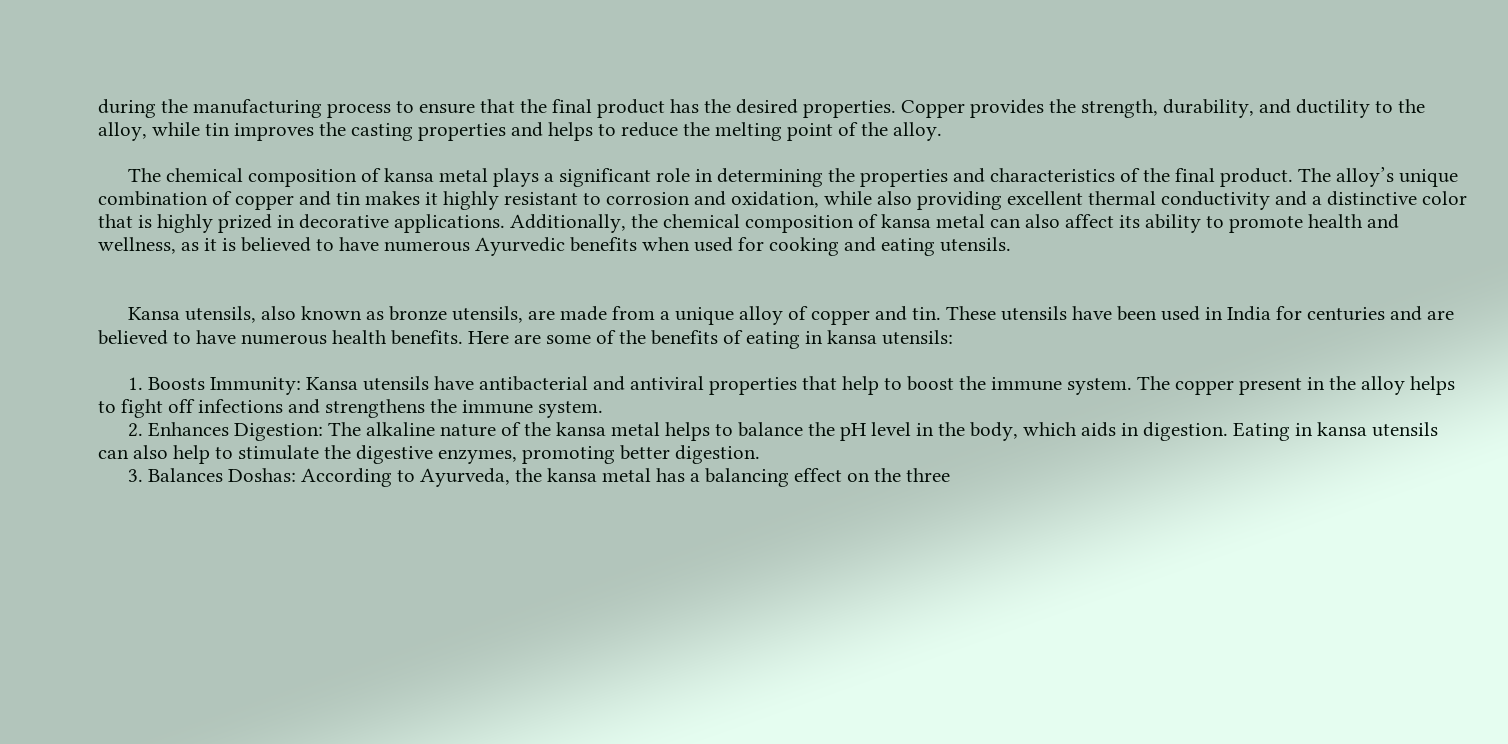during the manufacturing process to ensure that the final product has the desired properties. Copper provides the strength, durability, and ductility to the alloy, while tin improves the casting properties and helps to reduce the melting point of the alloy.

      The chemical composition of kansa metal plays a significant role in determining the properties and characteristics of the final product. The alloy’s unique combination of copper and tin makes it highly resistant to corrosion and oxidation, while also providing excellent thermal conductivity and a distinctive color that is highly prized in decorative applications. Additionally, the chemical composition of kansa metal can also affect its ability to promote health and wellness, as it is believed to have numerous Ayurvedic benefits when used for cooking and eating utensils.


      Kansa utensils, also known as bronze utensils, are made from a unique alloy of copper and tin. These utensils have been used in India for centuries and are believed to have numerous health benefits. Here are some of the benefits of eating in kansa utensils:

      1. Boosts Immunity: Kansa utensils have antibacterial and antiviral properties that help to boost the immune system. The copper present in the alloy helps to fight off infections and strengthens the immune system.
      2. Enhances Digestion: The alkaline nature of the kansa metal helps to balance the pH level in the body, which aids in digestion. Eating in kansa utensils can also help to stimulate the digestive enzymes, promoting better digestion.
      3. Balances Doshas: According to Ayurveda, the kansa metal has a balancing effect on the three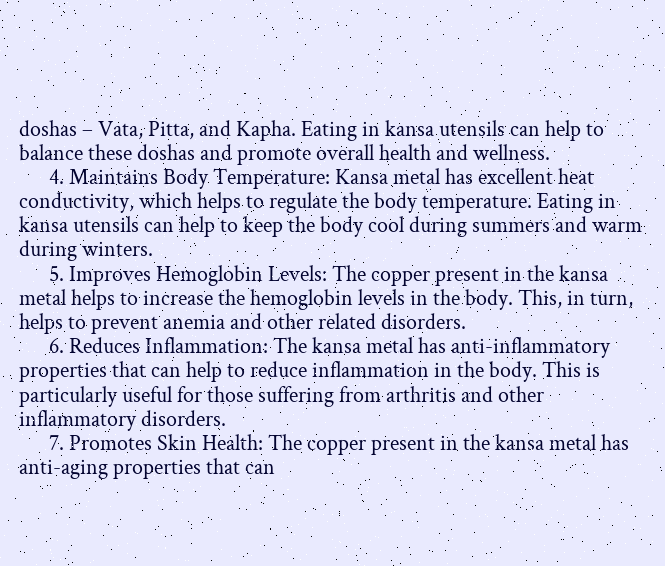doshas – Vata, Pitta, and Kapha. Eating in kansa utensils can help to balance these doshas and promote overall health and wellness.
      4. Maintains Body Temperature: Kansa metal has excellent heat conductivity, which helps to regulate the body temperature. Eating in kansa utensils can help to keep the body cool during summers and warm during winters.
      5. Improves Hemoglobin Levels: The copper present in the kansa metal helps to increase the hemoglobin levels in the body. This, in turn, helps to prevent anemia and other related disorders.
      6. Reduces Inflammation: The kansa metal has anti-inflammatory properties that can help to reduce inflammation in the body. This is particularly useful for those suffering from arthritis and other inflammatory disorders.
      7. Promotes Skin Health: The copper present in the kansa metal has anti-aging properties that can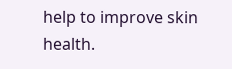help to improve skin health.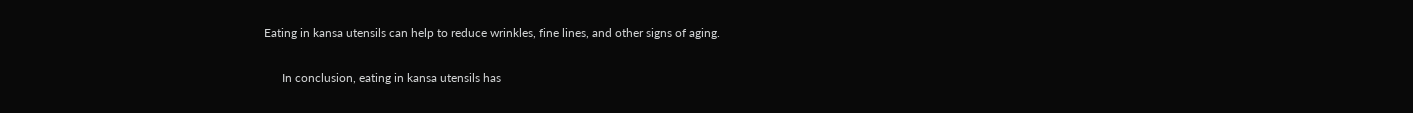Eating in kansa utensils can help to reduce wrinkles, fine lines, and other signs of aging.

      In conclusion, eating in kansa utensils has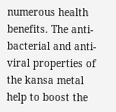numerous health benefits. The anti-bacterial and anti-viral properties of the kansa metal help to boost the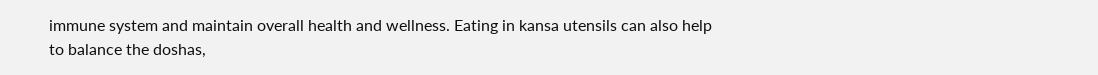immune system and maintain overall health and wellness. Eating in kansa utensils can also help to balance the doshas,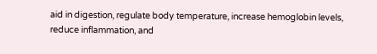aid in digestion, regulate body temperature, increase hemoglobin levels, reduce inflammation, and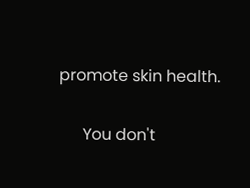promote skin health.

      You don't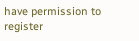have permission to register